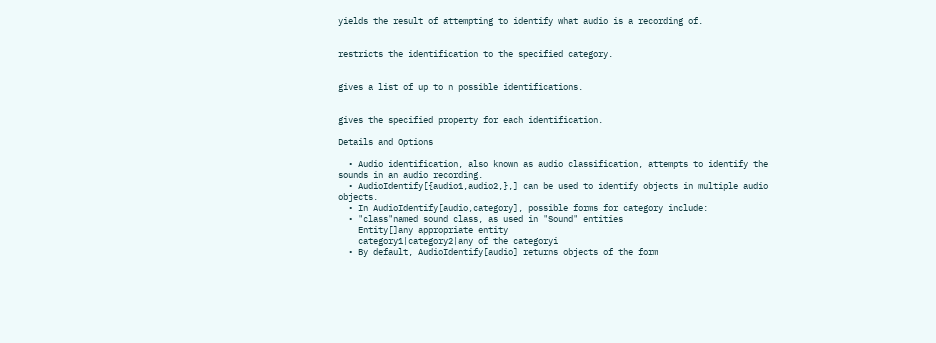yields the result of attempting to identify what audio is a recording of.


restricts the identification to the specified category.


gives a list of up to n possible identifications.


gives the specified property for each identification.

Details and Options

  • Audio identification, also known as audio classification, attempts to identify the sounds in an audio recording.
  • AudioIdentify[{audio1,audio2,},] can be used to identify objects in multiple audio objects.
  • In AudioIdentify[audio,category], possible forms for category include:
  • "class"named sound class, as used in "Sound" entities
    Entity[]any appropriate entity
    category1|category2|any of the categoryi
  • By default, AudioIdentify[audio] returns objects of the form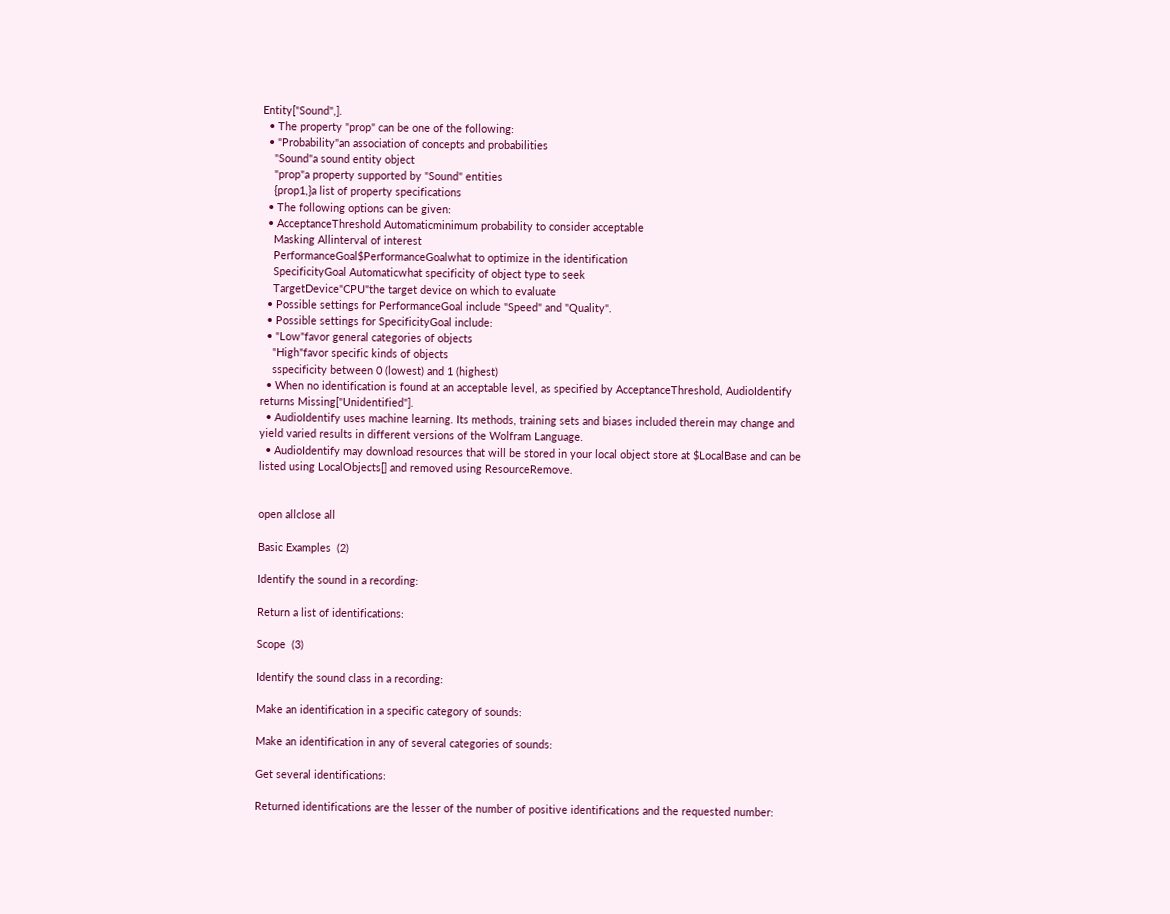Entity["Sound",].
  • The property "prop" can be one of the following:
  • "Probability"an association of concepts and probabilities
    "Sound"a sound entity object
    "prop"a property supported by "Sound" entities
    {prop1,}a list of property specifications
  • The following options can be given:
  • AcceptanceThreshold Automaticminimum probability to consider acceptable
    Masking Allinterval of interest
    PerformanceGoal$PerformanceGoalwhat to optimize in the identification
    SpecificityGoal Automaticwhat specificity of object type to seek
    TargetDevice"CPU"the target device on which to evaluate
  • Possible settings for PerformanceGoal include "Speed" and "Quality".
  • Possible settings for SpecificityGoal include:
  • "Low"favor general categories of objects
    "High"favor specific kinds of objects
    sspecificity between 0 (lowest) and 1 (highest)
  • When no identification is found at an acceptable level, as specified by AcceptanceThreshold, AudioIdentify returns Missing["Unidentified"].
  • AudioIdentify uses machine learning. Its methods, training sets and biases included therein may change and yield varied results in different versions of the Wolfram Language.
  • AudioIdentify may download resources that will be stored in your local object store at $LocalBase and can be listed using LocalObjects[] and removed using ResourceRemove.


open allclose all

Basic Examples  (2)

Identify the sound in a recording:

Return a list of identifications:

Scope  (3)

Identify the sound class in a recording:

Make an identification in a specific category of sounds:

Make an identification in any of several categories of sounds:

Get several identifications:

Returned identifications are the lesser of the number of positive identifications and the requested number: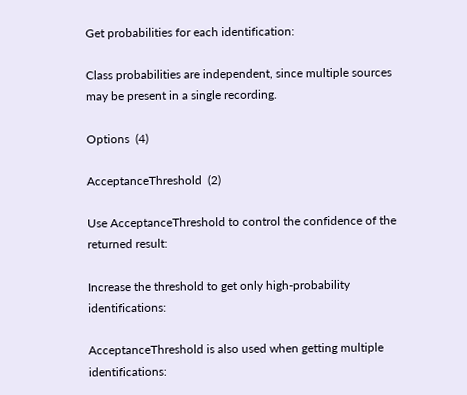Get probabilities for each identification:

Class probabilities are independent, since multiple sources may be present in a single recording.

Options  (4)

AcceptanceThreshold  (2)

Use AcceptanceThreshold to control the confidence of the returned result:

Increase the threshold to get only high-probability identifications:

AcceptanceThreshold is also used when getting multiple identifications: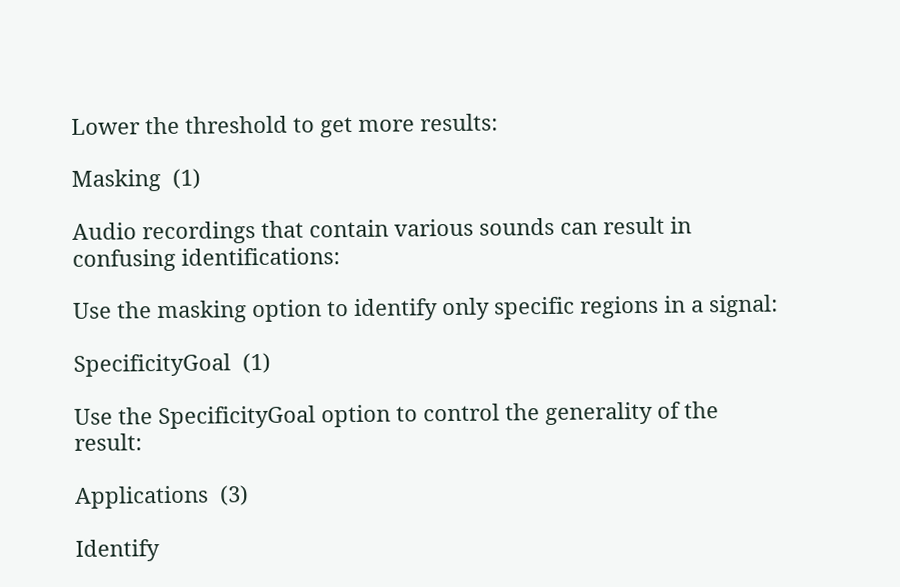Lower the threshold to get more results:

Masking  (1)

Audio recordings that contain various sounds can result in confusing identifications:

Use the masking option to identify only specific regions in a signal:

SpecificityGoal  (1)

Use the SpecificityGoal option to control the generality of the result:

Applications  (3)

Identify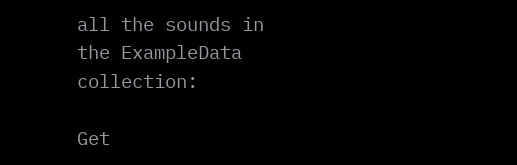all the sounds in the ExampleData collection:

Get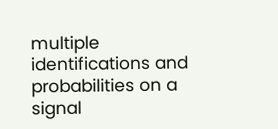multiple identifications and probabilities on a signal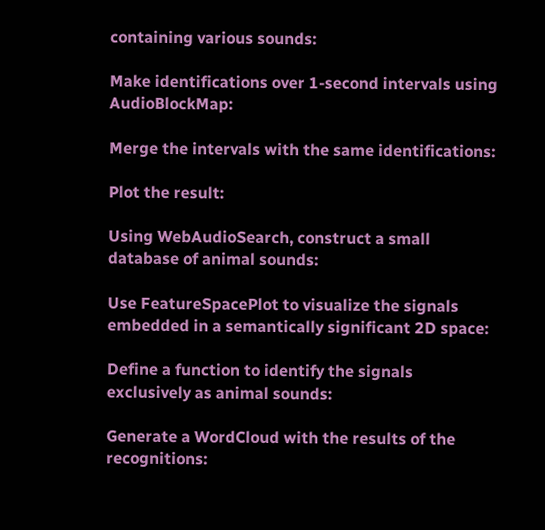containing various sounds:

Make identifications over 1-second intervals using AudioBlockMap:

Merge the intervals with the same identifications:

Plot the result:

Using WebAudioSearch, construct a small database of animal sounds:

Use FeatureSpacePlot to visualize the signals embedded in a semantically significant 2D space:

Define a function to identify the signals exclusively as animal sounds:

Generate a WordCloud with the results of the recognitions: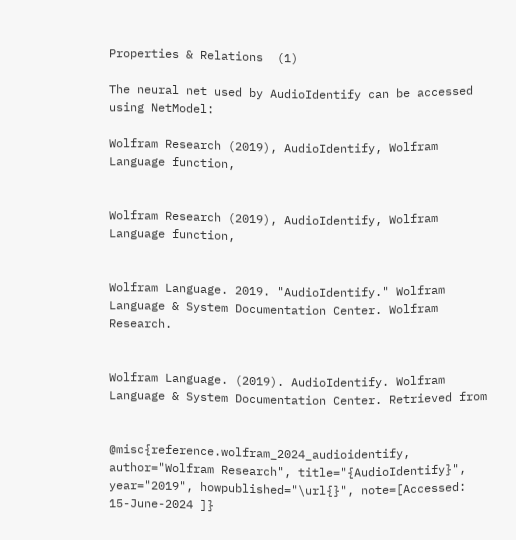Properties & Relations  (1)

The neural net used by AudioIdentify can be accessed using NetModel:

Wolfram Research (2019), AudioIdentify, Wolfram Language function,


Wolfram Research (2019), AudioIdentify, Wolfram Language function,


Wolfram Language. 2019. "AudioIdentify." Wolfram Language & System Documentation Center. Wolfram Research.


Wolfram Language. (2019). AudioIdentify. Wolfram Language & System Documentation Center. Retrieved from


@misc{reference.wolfram_2024_audioidentify, author="Wolfram Research", title="{AudioIdentify}", year="2019", howpublished="\url{}", note=[Accessed: 15-June-2024 ]}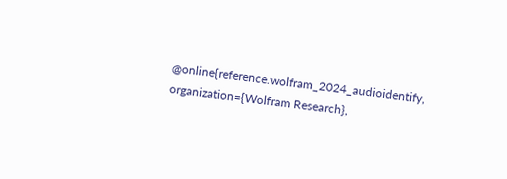@online{reference.wolfram_2024_audioidentify, organization={Wolfram Research},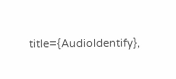title={AudioIdentify},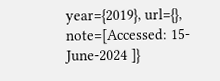year={2019}, url={}, note=[Accessed: 15-June-2024 ]}